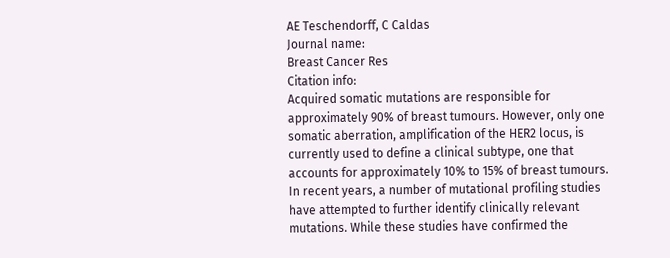AE Teschendorff, C Caldas
Journal name:
Breast Cancer Res
Citation info:
Acquired somatic mutations are responsible for approximately 90% of breast tumours. However, only one somatic aberration, amplification of the HER2 locus, is currently used to define a clinical subtype, one that accounts for approximately 10% to 15% of breast tumours. In recent years, a number of mutational profiling studies have attempted to further identify clinically relevant mutations. While these studies have confirmed the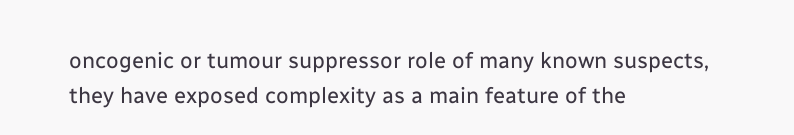oncogenic or tumour suppressor role of many known suspects, they have exposed complexity as a main feature of the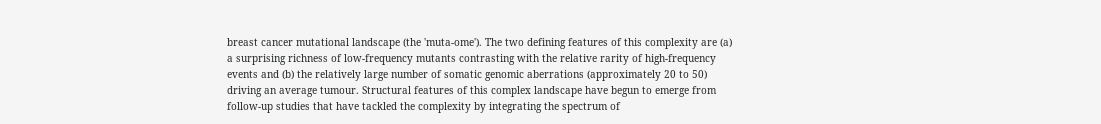breast cancer mutational landscape (the 'muta-ome'). The two defining features of this complexity are (a) a surprising richness of low-frequency mutants contrasting with the relative rarity of high-frequency events and (b) the relatively large number of somatic genomic aberrations (approximately 20 to 50) driving an average tumour. Structural features of this complex landscape have begun to emerge from follow-up studies that have tackled the complexity by integrating the spectrum of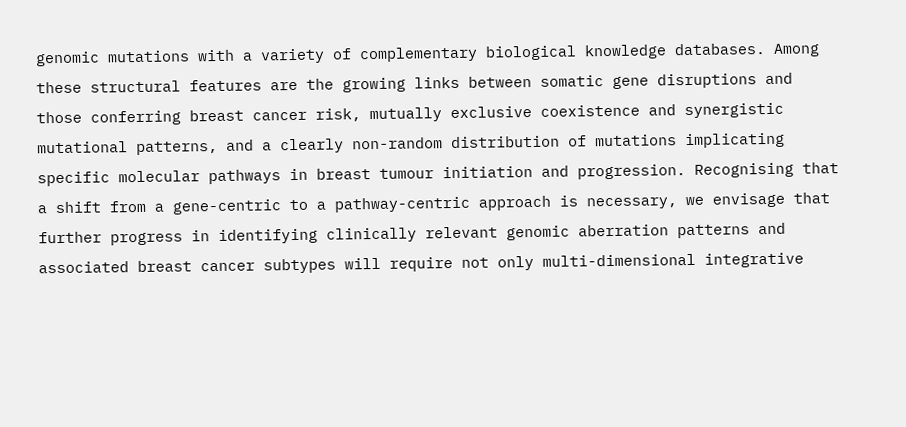genomic mutations with a variety of complementary biological knowledge databases. Among these structural features are the growing links between somatic gene disruptions and those conferring breast cancer risk, mutually exclusive coexistence and synergistic mutational patterns, and a clearly non-random distribution of mutations implicating specific molecular pathways in breast tumour initiation and progression. Recognising that a shift from a gene-centric to a pathway-centric approach is necessary, we envisage that further progress in identifying clinically relevant genomic aberration patterns and associated breast cancer subtypes will require not only multi-dimensional integrative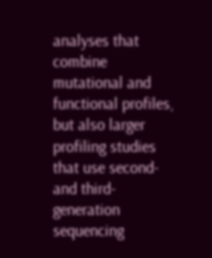analyses that combine mutational and functional profiles, but also larger profiling studies that use second- and third-generation sequencing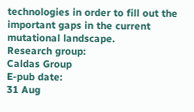technologies in order to fill out the important gaps in the current mutational landscape.
Research group:
Caldas Group
E-pub date:
31 Aug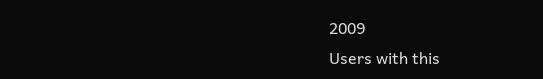2009
Users with this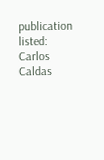publication listed:
Carlos Caldas